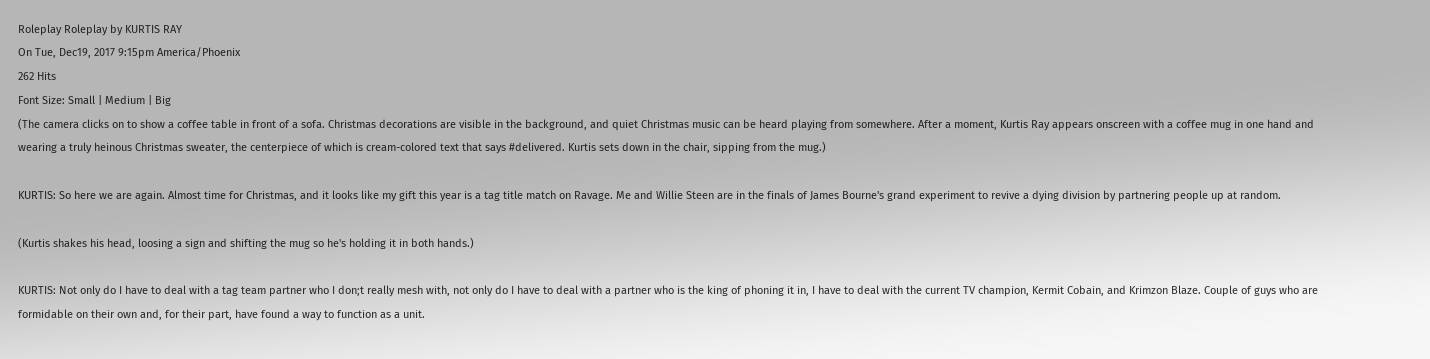Roleplay Roleplay by KURTIS RAY
On Tue, Dec19, 2017 9:15pm America/Phoenix
262 Hits
Font Size: Small | Medium | Big
(The camera clicks on to show a coffee table in front of a sofa. Christmas decorations are visible in the background, and quiet Christmas music can be heard playing from somewhere. After a moment, Kurtis Ray appears onscreen with a coffee mug in one hand and wearing a truly heinous Christmas sweater, the centerpiece of which is cream-colored text that says #delivered. Kurtis sets down in the chair, sipping from the mug.)

KURTIS: So here we are again. Almost time for Christmas, and it looks like my gift this year is a tag title match on Ravage. Me and Willie Steen are in the finals of James Bourne's grand experiment to revive a dying division by partnering people up at random.

(Kurtis shakes his head, loosing a sign and shifting the mug so he's holding it in both hands.)

KURTIS: Not only do I have to deal with a tag team partner who I don;t really mesh with, not only do I have to deal with a partner who is the king of phoning it in, I have to deal with the current TV champion, Kermit Cobain, and Krimzon Blaze. Couple of guys who are formidable on their own and, for their part, have found a way to function as a unit.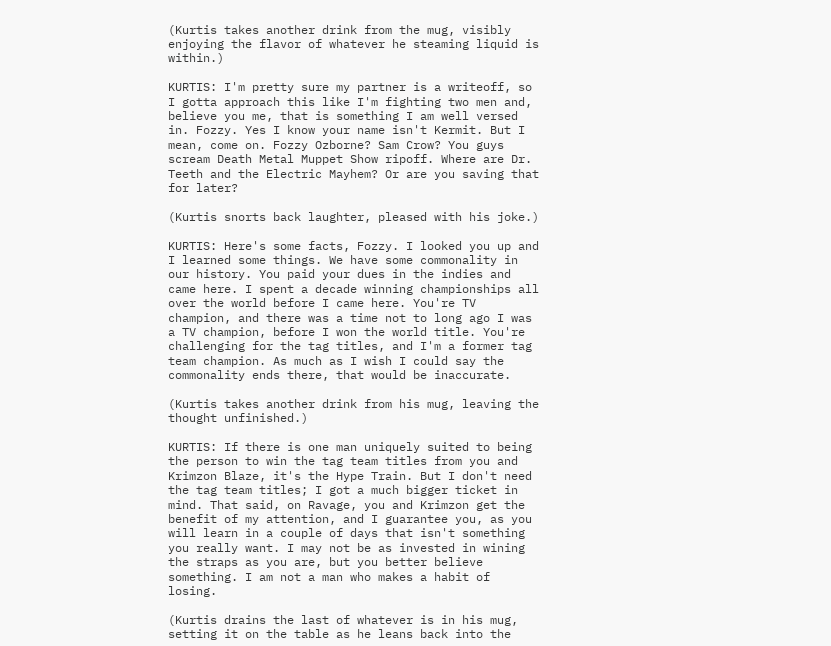(Kurtis takes another drink from the mug, visibly enjoying the flavor of whatever he steaming liquid is within.)

KURTIS: I'm pretty sure my partner is a writeoff, so I gotta approach this like I'm fighting two men and, believe you me, that is something I am well versed in. Fozzy. Yes I know your name isn't Kermit. But I mean, come on. Fozzy Ozborne? Sam Crow? You guys scream Death Metal Muppet Show ripoff. Where are Dr. Teeth and the Electric Mayhem? Or are you saving that for later?

(Kurtis snorts back laughter, pleased with his joke.)

KURTIS: Here's some facts, Fozzy. I looked you up and I learned some things. We have some commonality in our history. You paid your dues in the indies and came here. I spent a decade winning championships all over the world before I came here. You're TV champion, and there was a time not to long ago I was a TV champion, before I won the world title. You're challenging for the tag titles, and I'm a former tag team champion. As much as I wish I could say the commonality ends there, that would be inaccurate.

(Kurtis takes another drink from his mug, leaving the thought unfinished.)

KURTIS: If there is one man uniquely suited to being the person to win the tag team titles from you and Krimzon Blaze, it's the Hype Train. But I don't need the tag team titles; I got a much bigger ticket in mind. That said, on Ravage, you and Krimzon get the benefit of my attention, and I guarantee you, as you will learn in a couple of days that isn't something you really want. I may not be as invested in wining the straps as you are, but you better believe something. I am not a man who makes a habit of losing.

(Kurtis drains the last of whatever is in his mug, setting it on the table as he leans back into the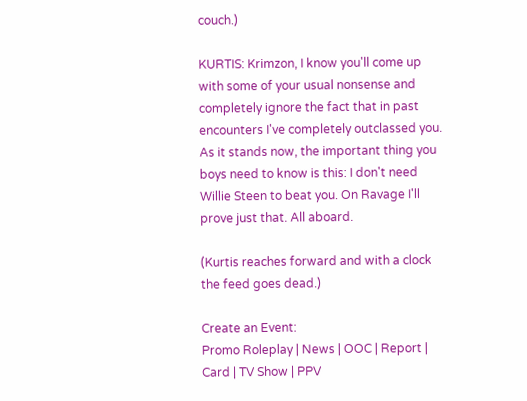couch.)

KURTIS: Krimzon, I know you'll come up with some of your usual nonsense and completely ignore the fact that in past encounters I've completely outclassed you. As it stands now, the important thing you boys need to know is this: I don't need Willie Steen to beat you. On Ravage I'll prove just that. All aboard.

(Kurtis reaches forward and with a clock the feed goes dead.)

Create an Event:
Promo Roleplay | News | OOC | Report | Card | TV Show | PPV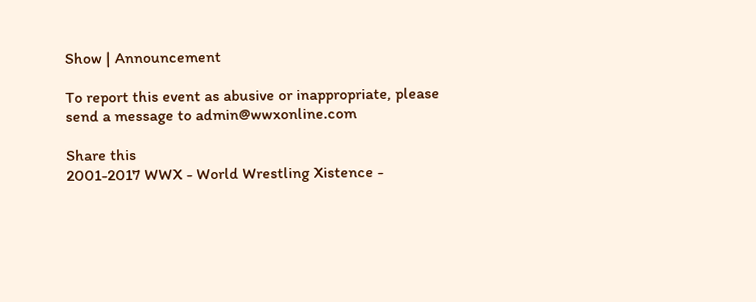Show | Announcement

To report this event as abusive or inappropriate, please send a message to admin@wwxonline.com

Share this
2001-2017 WWX - World Wrestling Xistence -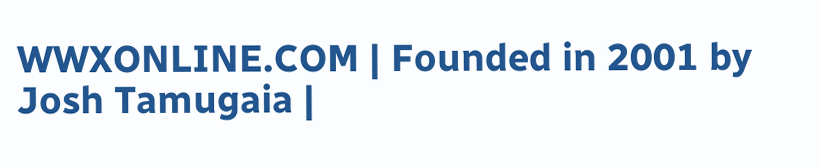WWXONLINE.COM | Founded in 2001 by Josh Tamugaia |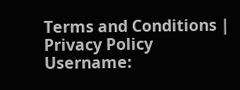Terms and Conditions | Privacy Policy
Username: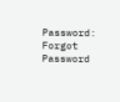Password: Forgot Password